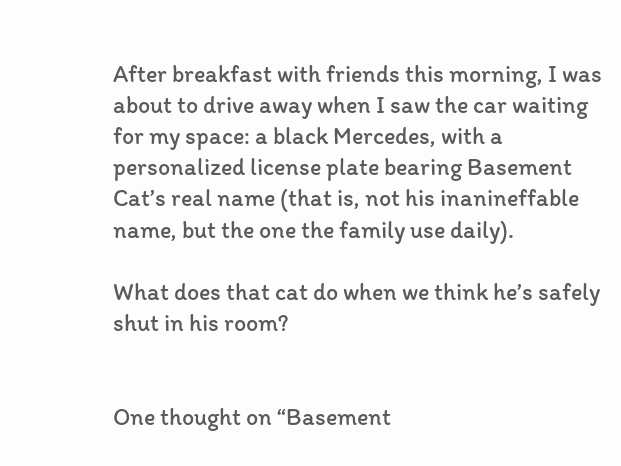After breakfast with friends this morning, I was about to drive away when I saw the car waiting for my space: a black Mercedes, with a personalized license plate bearing Basement Cat’s real name (that is, not his inanineffable name, but the one the family use daily).

What does that cat do when we think he’s safely shut in his room?


One thought on “Basement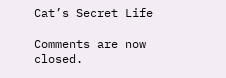Cat’s Secret Life

Comments are now closed.